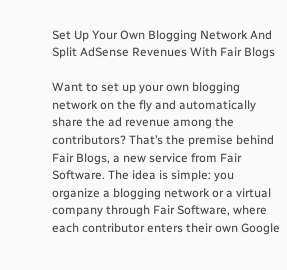Set Up Your Own Blogging Network And Split AdSense Revenues With Fair Blogs

Want to set up your own blogging network on the fly and automatically share the ad revenue among the contributors? That’s the premise behind Fair Blogs, a new service from Fair Software. The idea is simple: you organize a blogging network or a virtual company through Fair Software, where each contributor enters their own Google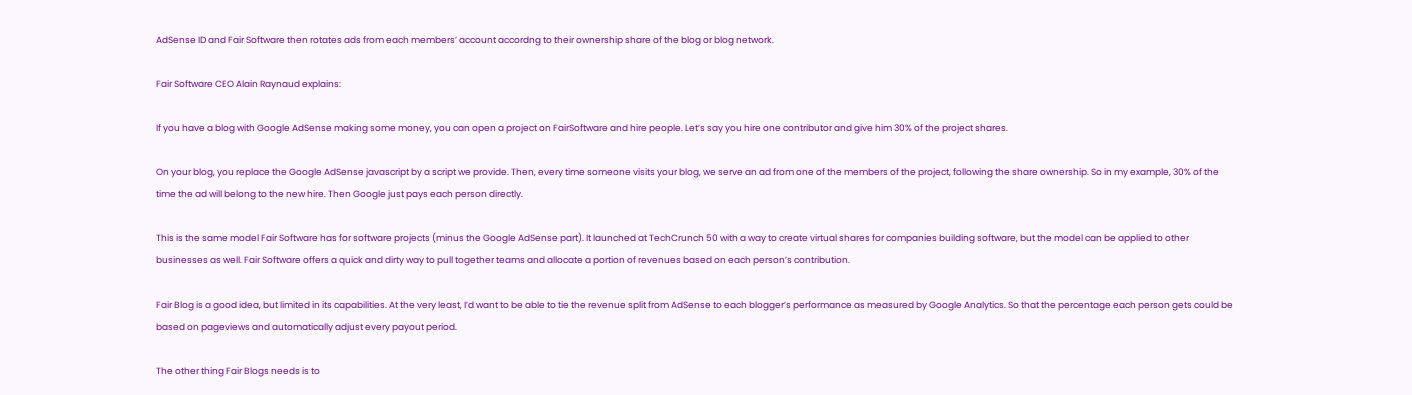AdSense ID and Fair Software then rotates ads from each members’ account accordng to their ownership share of the blog or blog network.

Fair Software CEO Alain Raynaud explains:

If you have a blog with Google AdSense making some money, you can open a project on FairSoftware and hire people. Let’s say you hire one contributor and give him 30% of the project shares.

On your blog, you replace the Google AdSense javascript by a script we provide. Then, every time someone visits your blog, we serve an ad from one of the members of the project, following the share ownership. So in my example, 30% of the time the ad will belong to the new hire. Then Google just pays each person directly.

This is the same model Fair Software has for software projects (minus the Google AdSense part). It launched at TechCrunch 50 with a way to create virtual shares for companies building software, but the model can be applied to other businesses as well. Fair Software offers a quick and dirty way to pull together teams and allocate a portion of revenues based on each person’s contribution.

Fair Blog is a good idea, but limited in its capabilities. At the very least, I’d want to be able to tie the revenue split from AdSense to each blogger’s performance as measured by Google Analytics. So that the percentage each person gets could be based on pageviews and automatically adjust every payout period.

The other thing Fair Blogs needs is to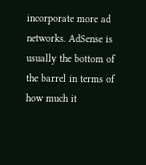incorporate more ad networks. AdSense is usually the bottom of the barrel in terms of how much it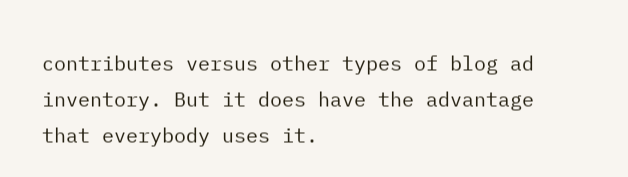contributes versus other types of blog ad inventory. But it does have the advantage that everybody uses it.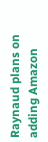Raynaud plans on adding Amazon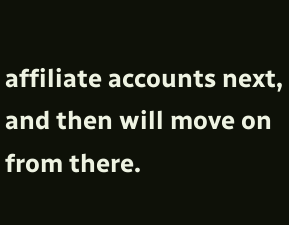affiliate accounts next, and then will move on from there.